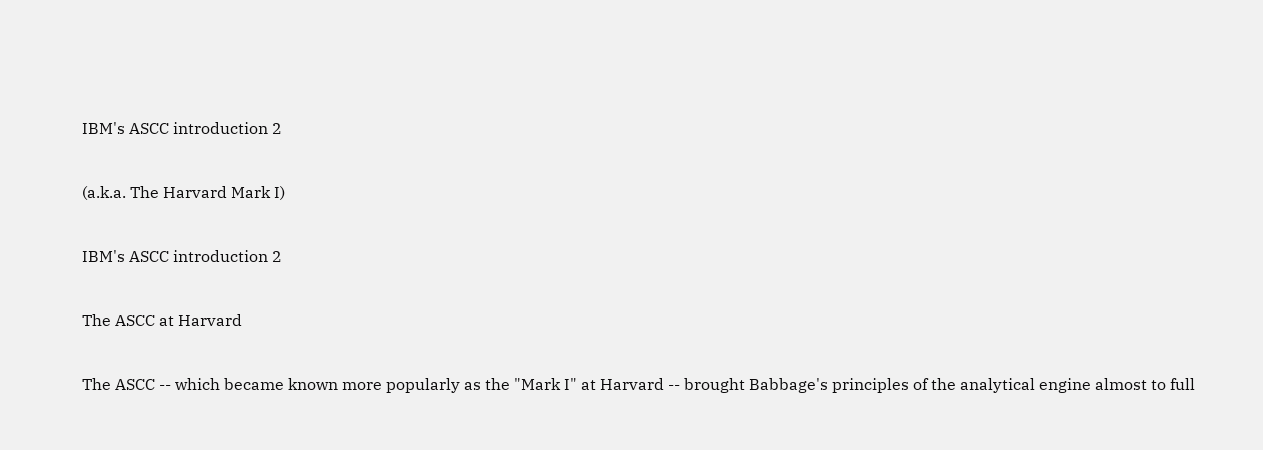IBM's ASCC introduction 2

(a.k.a. The Harvard Mark I)

IBM's ASCC introduction 2

The ASCC at Harvard

The ASCC -- which became known more popularly as the "Mark I" at Harvard -- brought Babbage's principles of the analytical engine almost to full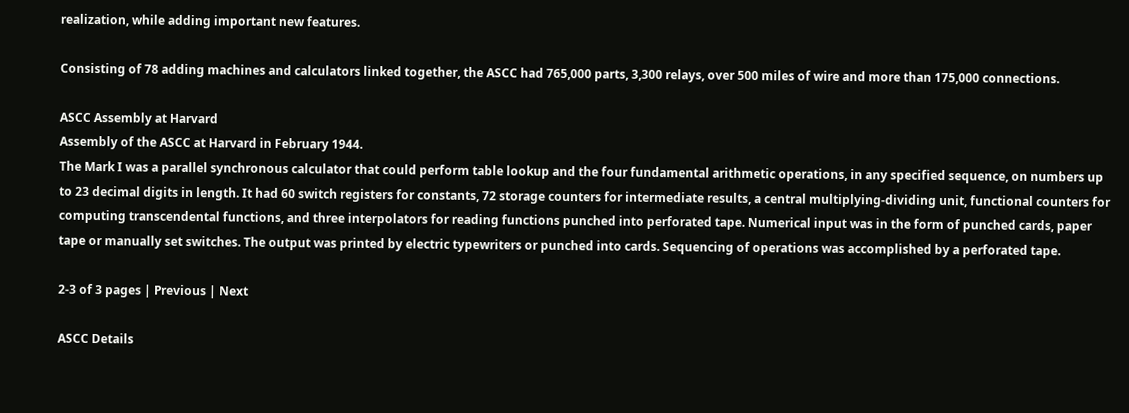realization, while adding important new features.

Consisting of 78 adding machines and calculators linked together, the ASCC had 765,000 parts, 3,300 relays, over 500 miles of wire and more than 175,000 connections.

ASCC Assembly at Harvard
Assembly of the ASCC at Harvard in February 1944.
The Mark I was a parallel synchronous calculator that could perform table lookup and the four fundamental arithmetic operations, in any specified sequence, on numbers up to 23 decimal digits in length. It had 60 switch registers for constants, 72 storage counters for intermediate results, a central multiplying-dividing unit, functional counters for computing transcendental functions, and three interpolators for reading functions punched into perforated tape. Numerical input was in the form of punched cards, paper tape or manually set switches. The output was printed by electric typewriters or punched into cards. Sequencing of operations was accomplished by a perforated tape.

2-3 of 3 pages | Previous | Next

ASCC Details